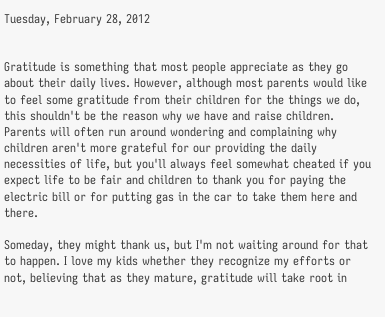Tuesday, February 28, 2012


Gratitude is something that most people appreciate as they go about their daily lives. However, although most parents would like to feel some gratitude from their children for the things we do, this shouldn't be the reason why we have and raise children. Parents will often run around wondering and complaining why children aren't more grateful for our providing the daily necessities of life, but you'll always feel somewhat cheated if you expect life to be fair and children to thank you for paying the electric bill or for putting gas in the car to take them here and there.

Someday, they might thank us, but I'm not waiting around for that to happen. I love my kids whether they recognize my efforts or not, believing that as they mature, gratitude will take root in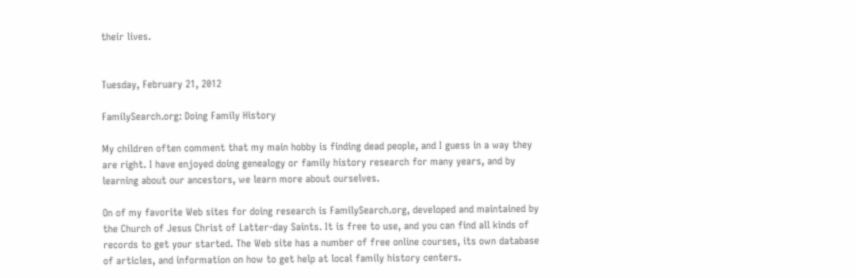their lives.


Tuesday, February 21, 2012

FamilySearch.org: Doing Family History

My children often comment that my main hobby is finding dead people, and I guess in a way they are right. I have enjoyed doing genealogy or family history research for many years, and by learning about our ancestors, we learn more about ourselves.

On of my favorite Web sites for doing research is FamilySearch.org, developed and maintained by the Church of Jesus Christ of Latter-day Saints. It is free to use, and you can find all kinds of records to get your started. The Web site has a number of free online courses, its own database of articles, and information on how to get help at local family history centers.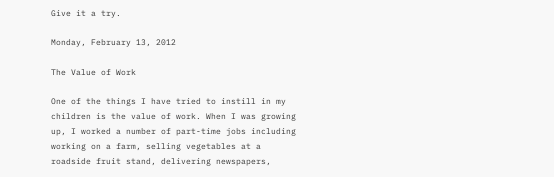Give it a try.

Monday, February 13, 2012

The Value of Work

One of the things I have tried to instill in my children is the value of work. When I was growing up, I worked a number of part-time jobs including working on a farm, selling vegetables at a roadside fruit stand, delivering newspapers,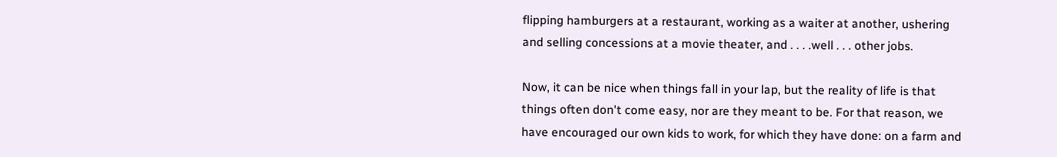flipping hamburgers at a restaurant, working as a waiter at another, ushering and selling concessions at a movie theater, and . . . .well . . . other jobs.

Now, it can be nice when things fall in your lap, but the reality of life is that things often don't come easy, nor are they meant to be. For that reason, we have encouraged our own kids to work, for which they have done: on a farm and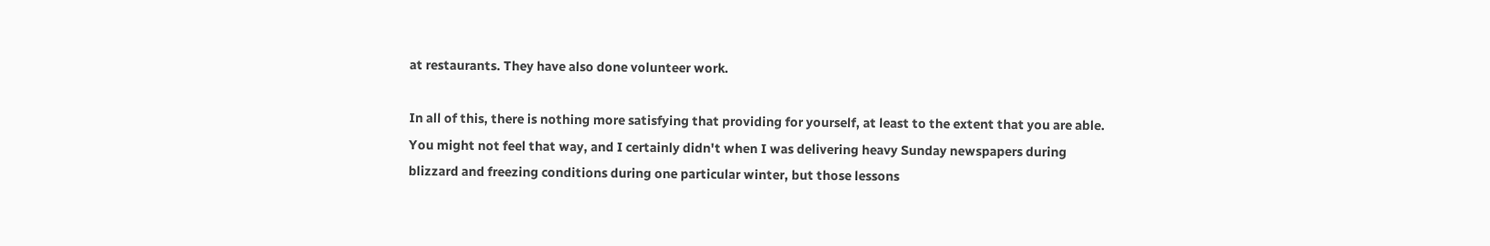at restaurants. They have also done volunteer work.

In all of this, there is nothing more satisfying that providing for yourself, at least to the extent that you are able. You might not feel that way, and I certainly didn't when I was delivering heavy Sunday newspapers during blizzard and freezing conditions during one particular winter, but those lessons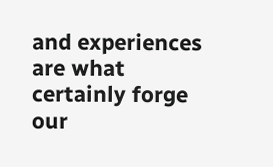and experiences are what certainly forge our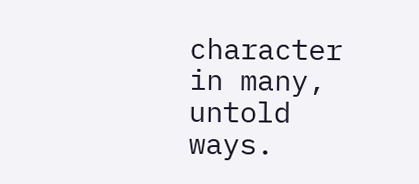character in many, untold ways.